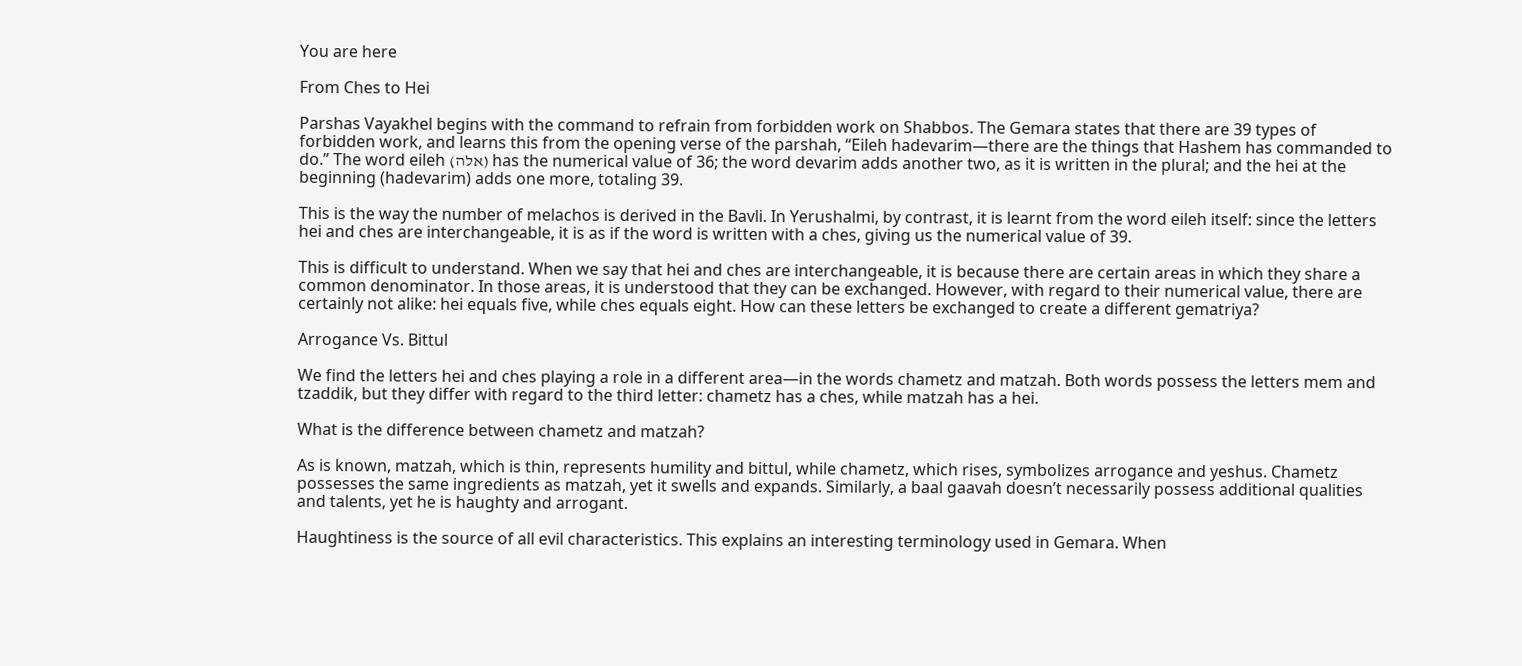You are here

From Ches to Hei

Parshas Vayakhel begins with the command to refrain from forbidden work on Shabbos. The Gemara states that there are 39 types of forbidden work, and learns this from the opening verse of the parshah, “Eileh hadevarim—there are the things that Hashem has commanded to do.” The word eileh (אלה) has the numerical value of 36; the word devarim adds another two, as it is written in the plural; and the hei at the beginning (hadevarim) adds one more, totaling 39.

This is the way the number of melachos is derived in the Bavli. In Yerushalmi, by contrast, it is learnt from the word eileh itself: since the letters hei and ches are interchangeable, it is as if the word is written with a ches, giving us the numerical value of 39.

This is difficult to understand. When we say that hei and ches are interchangeable, it is because there are certain areas in which they share a common denominator. In those areas, it is understood that they can be exchanged. However, with regard to their numerical value, there are certainly not alike: hei equals five, while ches equals eight. How can these letters be exchanged to create a different gematriya?

Arrogance Vs. Bittul

We find the letters hei and ches playing a role in a different area—in the words chametz and matzah. Both words possess the letters mem and tzaddik, but they differ with regard to the third letter: chametz has a ches, while matzah has a hei.

What is the difference between chametz and matzah?

As is known, matzah, which is thin, represents humility and bittul, while chametz, which rises, symbolizes arrogance and yeshus. Chametz possesses the same ingredients as matzah, yet it swells and expands. Similarly, a baal gaavah doesn’t necessarily possess additional qualities and talents, yet he is haughty and arrogant.

Haughtiness is the source of all evil characteristics. This explains an interesting terminology used in Gemara. When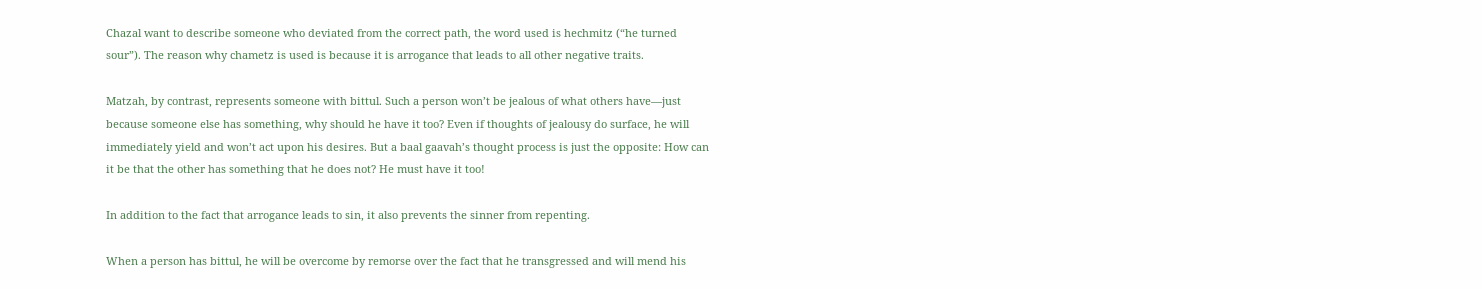Chazal want to describe someone who deviated from the correct path, the word used is hechmitz (“he turned sour”). The reason why chametz is used is because it is arrogance that leads to all other negative traits.

Matzah, by contrast, represents someone with bittul. Such a person won’t be jealous of what others have—just because someone else has something, why should he have it too? Even if thoughts of jealousy do surface, he will immediately yield and won’t act upon his desires. But a baal gaavah’s thought process is just the opposite: How can it be that the other has something that he does not? He must have it too!

In addition to the fact that arrogance leads to sin, it also prevents the sinner from repenting.

When a person has bittul, he will be overcome by remorse over the fact that he transgressed and will mend his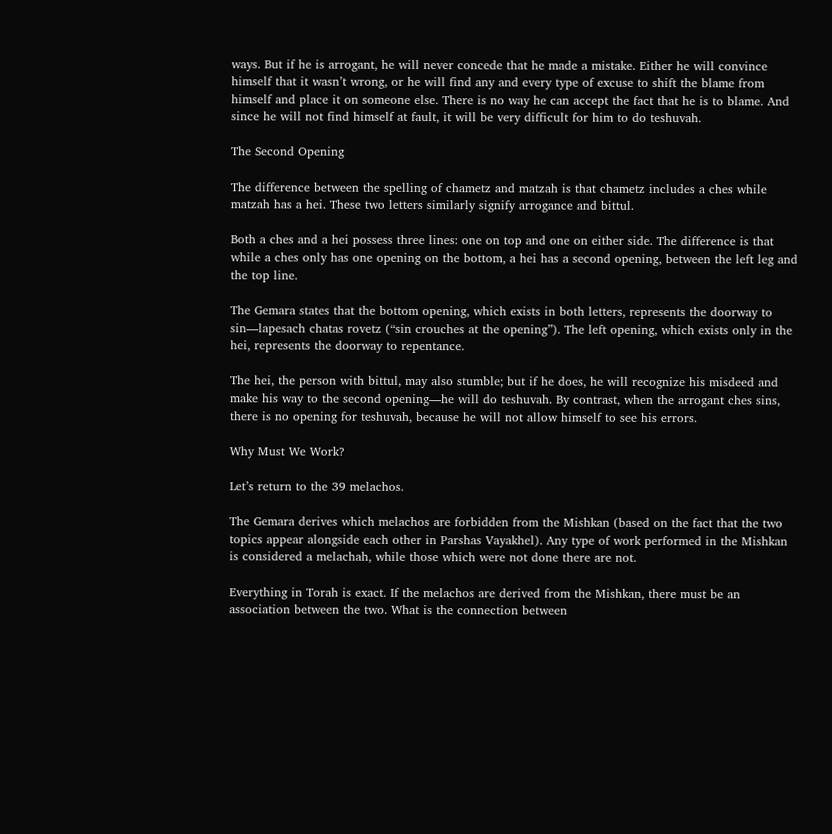ways. But if he is arrogant, he will never concede that he made a mistake. Either he will convince himself that it wasn’t wrong, or he will find any and every type of excuse to shift the blame from himself and place it on someone else. There is no way he can accept the fact that he is to blame. And since he will not find himself at fault, it will be very difficult for him to do teshuvah.

The Second Opening

The difference between the spelling of chametz and matzah is that chametz includes a ches while matzah has a hei. These two letters similarly signify arrogance and bittul.

Both a ches and a hei possess three lines: one on top and one on either side. The difference is that while a ches only has one opening on the bottom, a hei has a second opening, between the left leg and the top line.

The Gemara states that the bottom opening, which exists in both letters, represents the doorway to sin—lapesach chatas rovetz (“sin crouches at the opening”). The left opening, which exists only in the hei, represents the doorway to repentance.

The hei, the person with bittul, may also stumble; but if he does, he will recognize his misdeed and make his way to the second opening—he will do teshuvah. By contrast, when the arrogant ches sins, there is no opening for teshuvah, because he will not allow himself to see his errors.

Why Must We Work?

Let’s return to the 39 melachos.

The Gemara derives which melachos are forbidden from the Mishkan (based on the fact that the two topics appear alongside each other in Parshas Vayakhel). Any type of work performed in the Mishkan is considered a melachah, while those which were not done there are not.

Everything in Torah is exact. If the melachos are derived from the Mishkan, there must be an association between the two. What is the connection between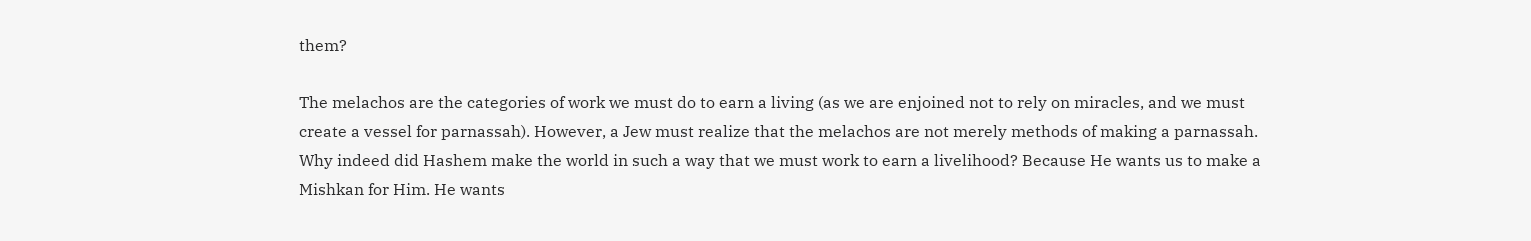them?

The melachos are the categories of work we must do to earn a living (as we are enjoined not to rely on miracles, and we must create a vessel for parnassah). However, a Jew must realize that the melachos are not merely methods of making a parnassah. Why indeed did Hashem make the world in such a way that we must work to earn a livelihood? Because He wants us to make a Mishkan for Him. He wants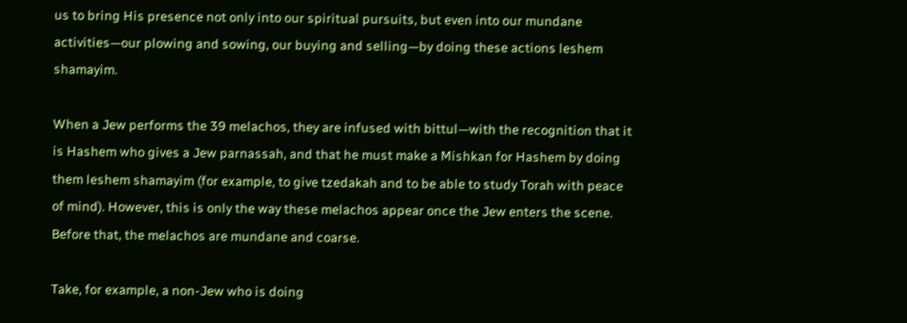us to bring His presence not only into our spiritual pursuits, but even into our mundane activities—our plowing and sowing, our buying and selling—by doing these actions leshem shamayim.

When a Jew performs the 39 melachos, they are infused with bittul—with the recognition that it is Hashem who gives a Jew parnassah, and that he must make a Mishkan for Hashem by doing them leshem shamayim (for example, to give tzedakah and to be able to study Torah with peace of mind). However, this is only the way these melachos appear once the Jew enters the scene. Before that, the melachos are mundane and coarse.

Take, for example, a non-Jew who is doing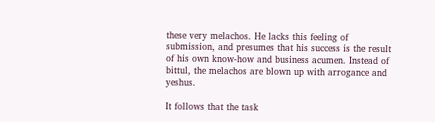these very melachos. He lacks this feeling of submission, and presumes that his success is the result of his own know-how and business acumen. Instead of bittul, the melachos are blown up with arrogance and yeshus.

It follows that the task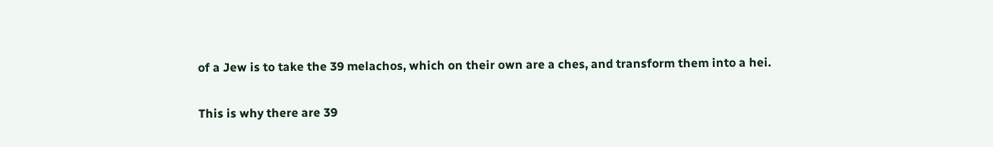of a Jew is to take the 39 melachos, which on their own are a ches, and transform them into a hei.

This is why there are 39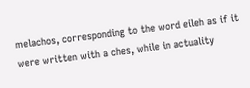melachos, corresponding to the word eileh as if it were written with a ches, while in actuality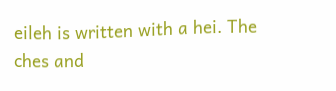eileh is written with a hei. The ches and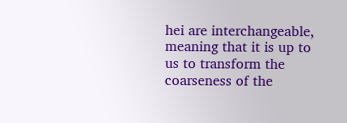hei are interchangeable, meaning that it is up to us to transform the coarseness of the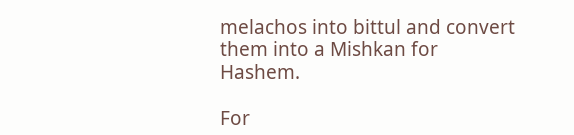melachos into bittul and convert them into a Mishkan for Hashem.

For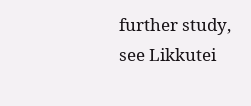further study, see Likkutei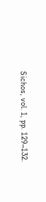Sichos, vol. 1, pp. 129–132.